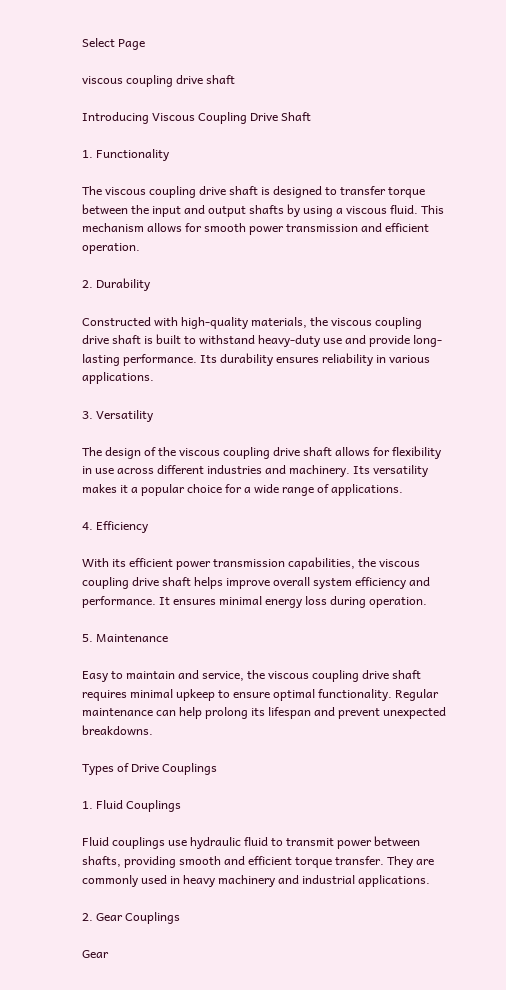Select Page

viscous coupling drive shaft

Introducing Viscous Coupling Drive Shaft

1. Functionality

The viscous coupling drive shaft is designed to transfer torque between the input and output shafts by using a viscous fluid. This mechanism allows for smooth power transmission and efficient operation.

2. Durability

Constructed with high-quality materials, the viscous coupling drive shaft is built to withstand heavy-duty use and provide long-lasting performance. Its durability ensures reliability in various applications.

3. Versatility

The design of the viscous coupling drive shaft allows for flexibility in use across different industries and machinery. Its versatility makes it a popular choice for a wide range of applications.

4. Efficiency

With its efficient power transmission capabilities, the viscous coupling drive shaft helps improve overall system efficiency and performance. It ensures minimal energy loss during operation.

5. Maintenance

Easy to maintain and service, the viscous coupling drive shaft requires minimal upkeep to ensure optimal functionality. Regular maintenance can help prolong its lifespan and prevent unexpected breakdowns.

Types of Drive Couplings

1. Fluid Couplings

Fluid couplings use hydraulic fluid to transmit power between shafts, providing smooth and efficient torque transfer. They are commonly used in heavy machinery and industrial applications.

2. Gear Couplings

Gear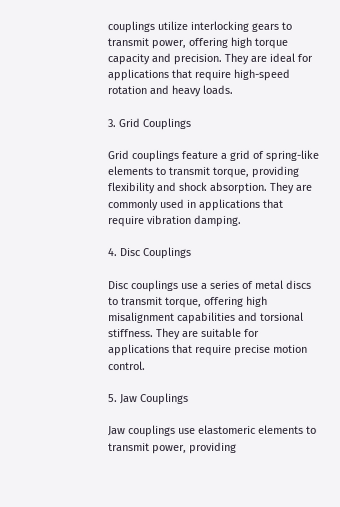couplings utilize interlocking gears to transmit power, offering high torque capacity and precision. They are ideal for applications that require high-speed rotation and heavy loads.

3. Grid Couplings

Grid couplings feature a grid of spring-like elements to transmit torque, providing flexibility and shock absorption. They are commonly used in applications that require vibration damping.

4. Disc Couplings

Disc couplings use a series of metal discs to transmit torque, offering high misalignment capabilities and torsional stiffness. They are suitable for applications that require precise motion control.

5. Jaw Couplings

Jaw couplings use elastomeric elements to transmit power, providing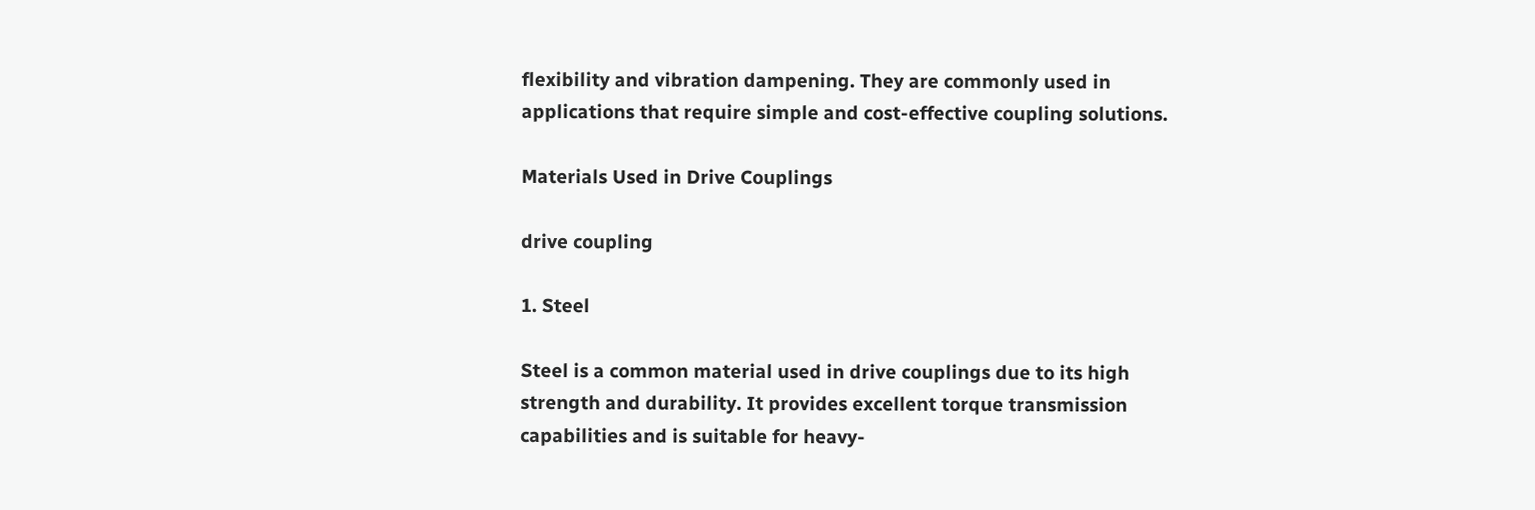flexibility and vibration dampening. They are commonly used in applications that require simple and cost-effective coupling solutions.

Materials Used in Drive Couplings

drive coupling

1. Steel

Steel is a common material used in drive couplings due to its high strength and durability. It provides excellent torque transmission capabilities and is suitable for heavy-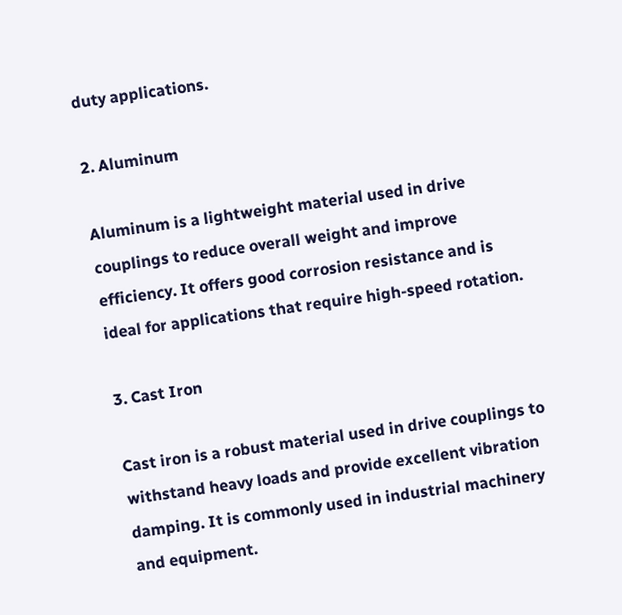duty applications.

2. Aluminum

Aluminum is a lightweight material used in drive couplings to reduce overall weight and improve efficiency. It offers good corrosion resistance and is ideal for applications that require high-speed rotation.

3. Cast Iron

Cast iron is a robust material used in drive couplings to withstand heavy loads and provide excellent vibration damping. It is commonly used in industrial machinery and equipment.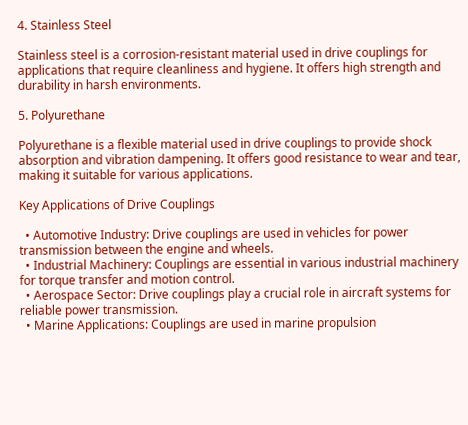4. Stainless Steel

Stainless steel is a corrosion-resistant material used in drive couplings for applications that require cleanliness and hygiene. It offers high strength and durability in harsh environments.

5. Polyurethane

Polyurethane is a flexible material used in drive couplings to provide shock absorption and vibration dampening. It offers good resistance to wear and tear, making it suitable for various applications.

Key Applications of Drive Couplings

  • Automotive Industry: Drive couplings are used in vehicles for power transmission between the engine and wheels.
  • Industrial Machinery: Couplings are essential in various industrial machinery for torque transfer and motion control.
  • Aerospace Sector: Drive couplings play a crucial role in aircraft systems for reliable power transmission.
  • Marine Applications: Couplings are used in marine propulsion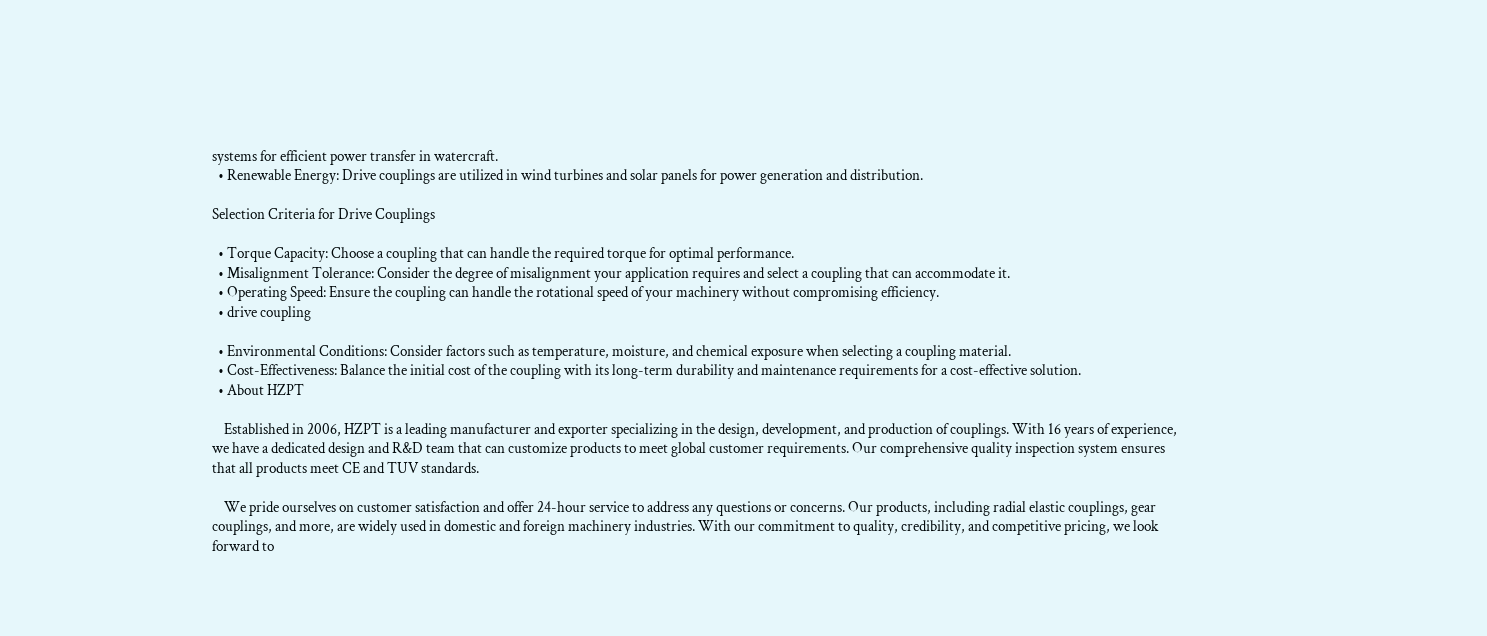systems for efficient power transfer in watercraft.
  • Renewable Energy: Drive couplings are utilized in wind turbines and solar panels for power generation and distribution.

Selection Criteria for Drive Couplings

  • Torque Capacity: Choose a coupling that can handle the required torque for optimal performance.
  • Misalignment Tolerance: Consider the degree of misalignment your application requires and select a coupling that can accommodate it.
  • Operating Speed: Ensure the coupling can handle the rotational speed of your machinery without compromising efficiency.
  • drive coupling

  • Environmental Conditions: Consider factors such as temperature, moisture, and chemical exposure when selecting a coupling material.
  • Cost-Effectiveness: Balance the initial cost of the coupling with its long-term durability and maintenance requirements for a cost-effective solution.
  • About HZPT

    Established in 2006, HZPT is a leading manufacturer and exporter specializing in the design, development, and production of couplings. With 16 years of experience, we have a dedicated design and R&D team that can customize products to meet global customer requirements. Our comprehensive quality inspection system ensures that all products meet CE and TUV standards.

    We pride ourselves on customer satisfaction and offer 24-hour service to address any questions or concerns. Our products, including radial elastic couplings, gear couplings, and more, are widely used in domestic and foreign machinery industries. With our commitment to quality, credibility, and competitive pricing, we look forward to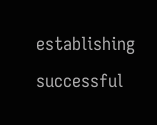establishing successful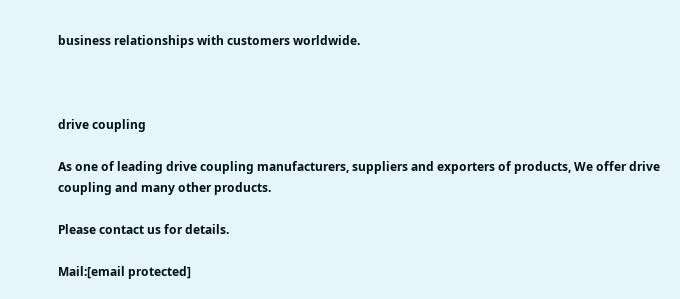business relationships with customers worldwide.



drive coupling

As one of leading drive coupling manufacturers, suppliers and exporters of products, We offer drive coupling and many other products.

Please contact us for details.

Mail:[email protected]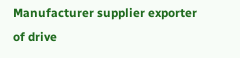Manufacturer supplier exporter of drive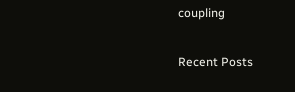coupling

Recent Posts